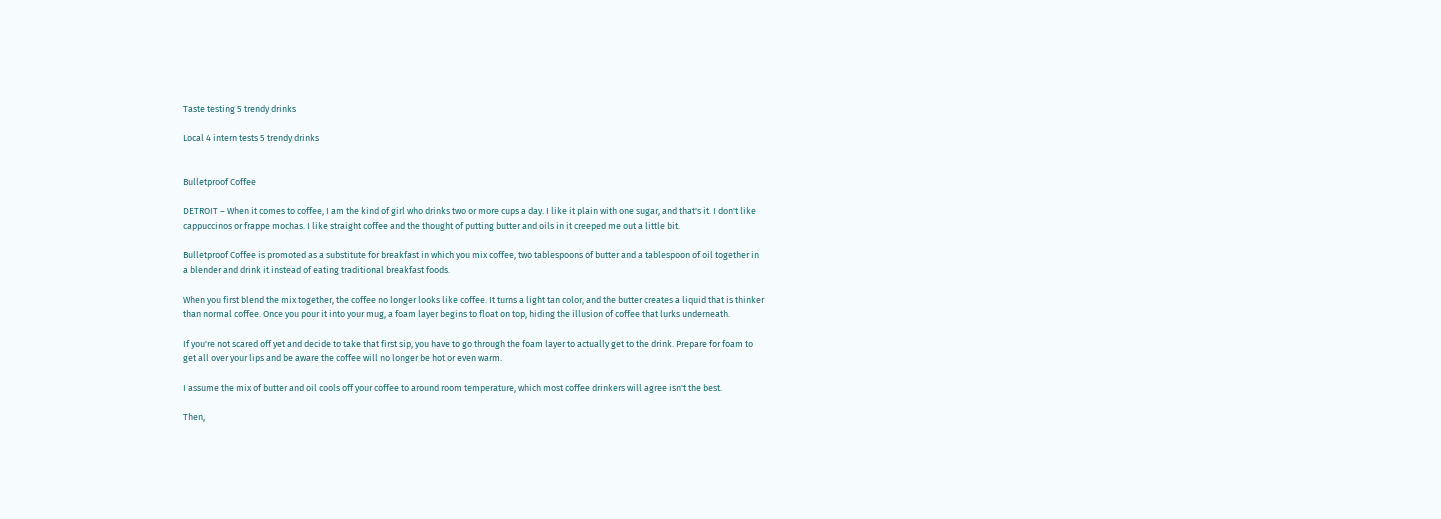Taste testing 5 trendy drinks

Local 4 intern tests 5 trendy drinks


Bulletproof Coffee

DETROIT – When it comes to coffee, I am the kind of girl who drinks two or more cups a day. I like it plain with one sugar, and that's it. I don't like cappuccinos or frappe mochas. I like straight coffee and the thought of putting butter and oils in it creeped me out a little bit.

Bulletproof Coffee is promoted as a substitute for breakfast in which you mix coffee, two tablespoons of butter and a tablespoon of oil together in a blender and drink it instead of eating traditional breakfast foods.

When you first blend the mix together, the coffee no longer looks like coffee. It turns a light tan color, and the butter creates a liquid that is thinker than normal coffee. Once you pour it into your mug, a foam layer begins to float on top, hiding the illusion of coffee that lurks underneath.

If you're not scared off yet and decide to take that first sip, you have to go through the foam layer to actually get to the drink. Prepare for foam to get all over your lips and be aware the coffee will no longer be hot or even warm.

I assume the mix of butter and oil cools off your coffee to around room temperature, which most coffee drinkers will agree isn't the best.

Then,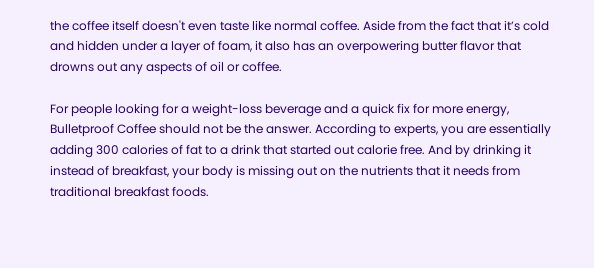the coffee itself doesn't even taste like normal coffee. Aside from the fact that it’s cold and hidden under a layer of foam, it also has an overpowering butter flavor that drowns out any aspects of oil or coffee.

For people looking for a weight-loss beverage and a quick fix for more energy, Bulletproof Coffee should not be the answer. According to experts, you are essentially adding 300 calories of fat to a drink that started out calorie free. And by drinking it instead of breakfast, your body is missing out on the nutrients that it needs from traditional breakfast foods.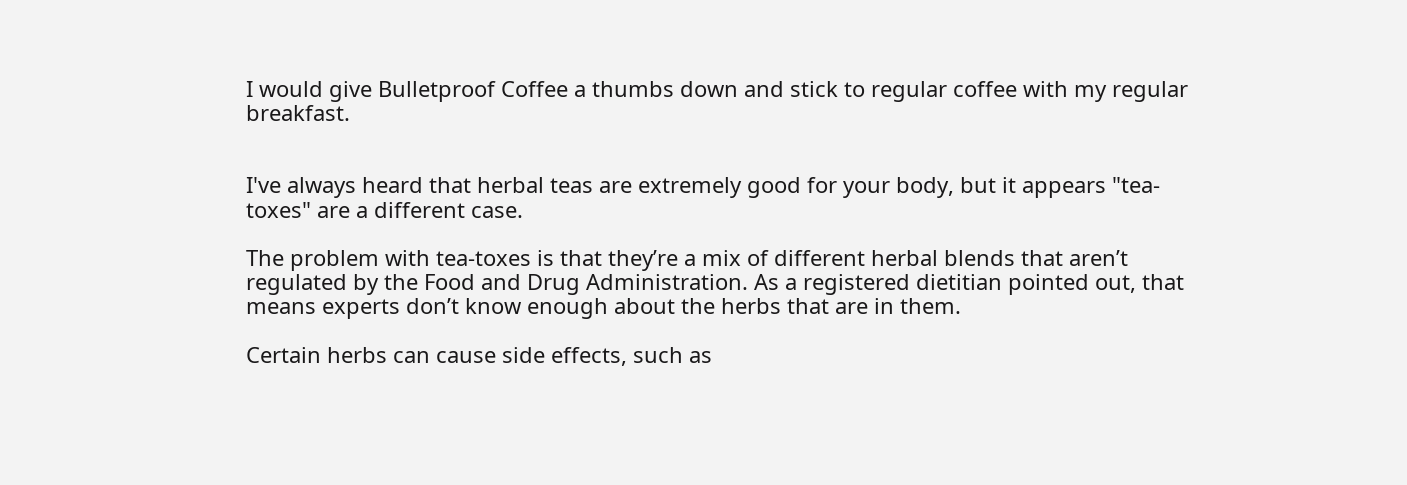I would give Bulletproof Coffee a thumbs down and stick to regular coffee with my regular breakfast.


I've always heard that herbal teas are extremely good for your body, but it appears "tea-toxes" are a different case.

The problem with tea-toxes is that they’re a mix of different herbal blends that aren’t regulated by the Food and Drug Administration. As a registered dietitian pointed out, that means experts don’t know enough about the herbs that are in them.

Certain herbs can cause side effects, such as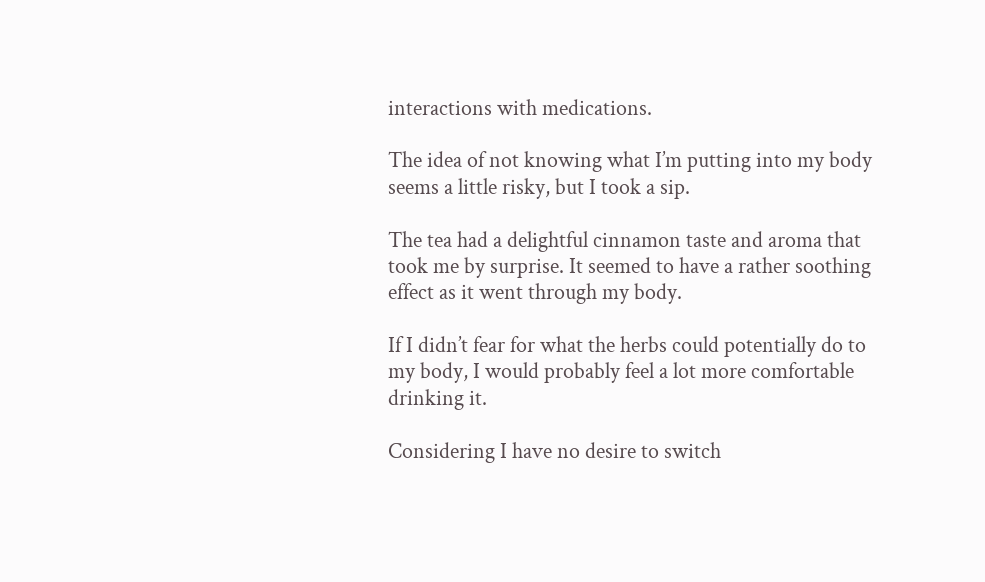interactions with medications.

The idea of not knowing what I’m putting into my body seems a little risky, but I took a sip.

The tea had a delightful cinnamon taste and aroma that took me by surprise. It seemed to have a rather soothing effect as it went through my body.

If I didn’t fear for what the herbs could potentially do to my body, I would probably feel a lot more comfortable drinking it.

Considering I have no desire to switch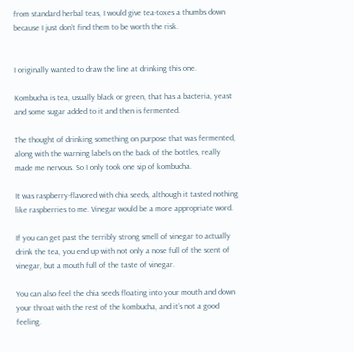from standard herbal teas, I would give tea-toxes a thumbs down because I just don’t find them to be worth the risk.


I originally wanted to draw the line at drinking this one.

Kombucha is tea, usually black or green, that has a bacteria, yeast and some sugar added to it and then is fermented.

The thought of drinking something on purpose that was fermented, along with the warning labels on the back of the bottles, really made me nervous. So I only took one sip of kombucha.

It was raspberry-flavored with chia seeds, although it tasted nothing like raspberries to me. Vinegar would be a more appropriate word.

If you can get past the terribly strong smell of vinegar to actually drink the tea, you end up with not only a nose full of the scent of vinegar, but a mouth full of the taste of vinegar.

You can also feel the chia seeds floating into your mouth and down your throat with the rest of the kombucha, and it’s not a good feeling.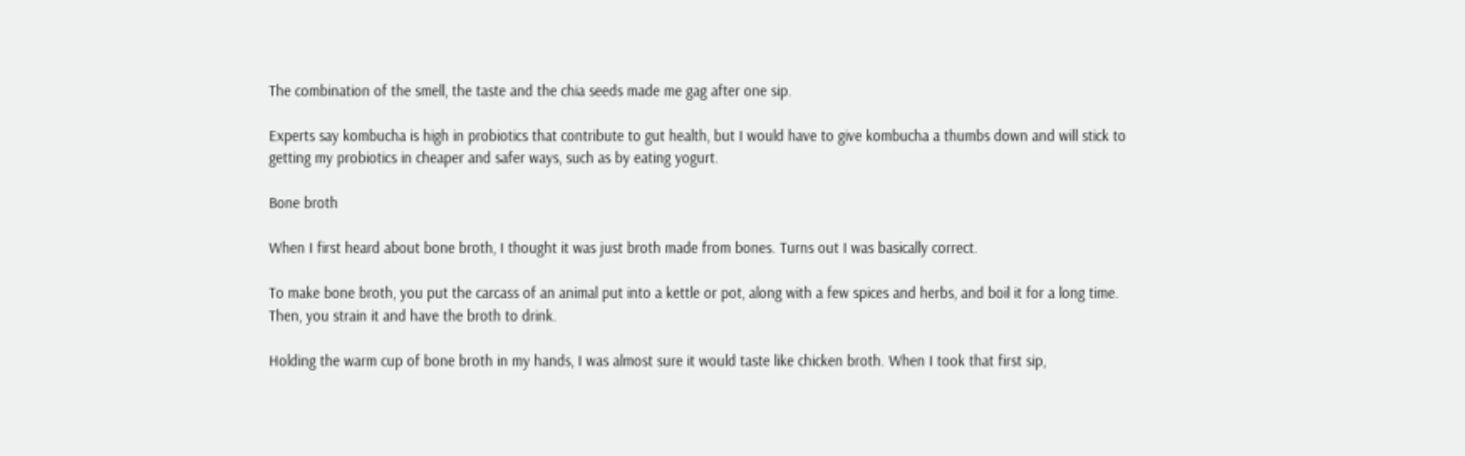The combination of the smell, the taste and the chia seeds made me gag after one sip.

Experts say kombucha is high in probiotics that contribute to gut health, but I would have to give kombucha a thumbs down and will stick to getting my probiotics in cheaper and safer ways, such as by eating yogurt.

Bone broth

When I first heard about bone broth, I thought it was just broth made from bones. Turns out I was basically correct.

To make bone broth, you put the carcass of an animal put into a kettle or pot, along with a few spices and herbs, and boil it for a long time. Then, you strain it and have the broth to drink.

Holding the warm cup of bone broth in my hands, I was almost sure it would taste like chicken broth. When I took that first sip,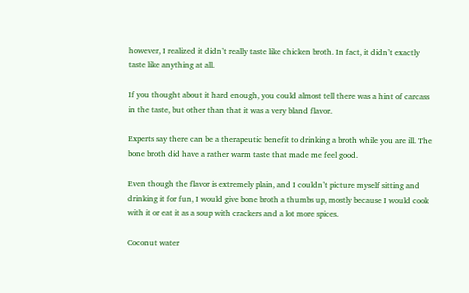however, I realized it didn’t really taste like chicken broth. In fact, it didn’t exactly taste like anything at all.

If you thought about it hard enough, you could almost tell there was a hint of carcass in the taste, but other than that it was a very bland flavor.

Experts say there can be a therapeutic benefit to drinking a broth while you are ill. The bone broth did have a rather warm taste that made me feel good.

Even though the flavor is extremely plain, and I couldn’t picture myself sitting and drinking it for fun, I would give bone broth a thumbs up, mostly because I would cook with it or eat it as a soup with crackers and a lot more spices.

Coconut water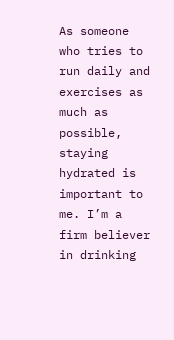As someone who tries to run daily and exercises as much as possible, staying hydrated is important to me. I’m a firm believer in drinking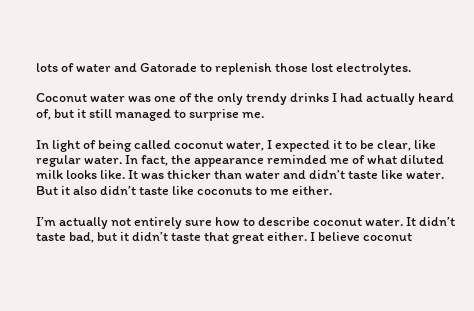lots of water and Gatorade to replenish those lost electrolytes.

Coconut water was one of the only trendy drinks I had actually heard of, but it still managed to surprise me.

In light of being called coconut water, I expected it to be clear, like regular water. In fact, the appearance reminded me of what diluted milk looks like. It was thicker than water and didn’t taste like water. But it also didn’t taste like coconuts to me either.

I’m actually not entirely sure how to describe coconut water. It didn’t taste bad, but it didn’t taste that great either. I believe coconut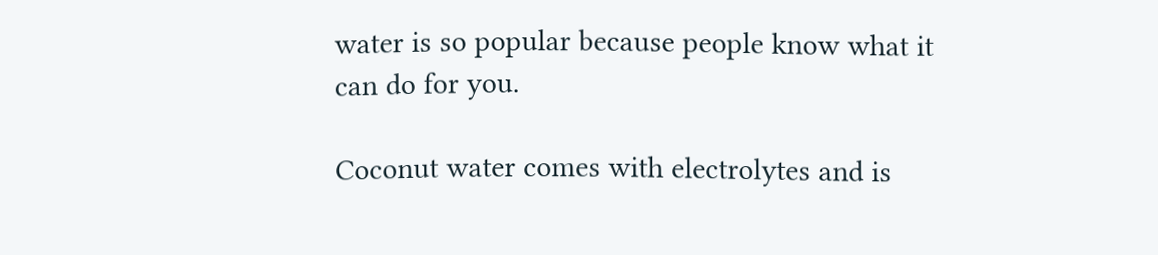water is so popular because people know what it can do for you.

Coconut water comes with electrolytes and is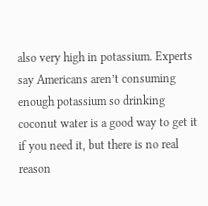also very high in potassium. Experts say Americans aren’t consuming enough potassium so drinking coconut water is a good way to get it if you need it, but there is no real reason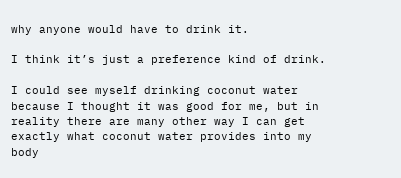why anyone would have to drink it.

I think it’s just a preference kind of drink.

I could see myself drinking coconut water because I thought it was good for me, but in reality there are many other way I can get exactly what coconut water provides into my body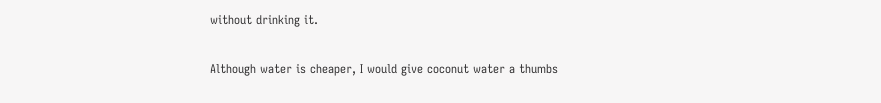without drinking it.

Although water is cheaper, I would give coconut water a thumbs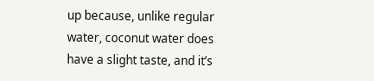up because, unlike regular water, coconut water does have a slight taste, and it’s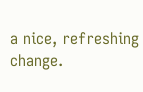a nice, refreshing change.